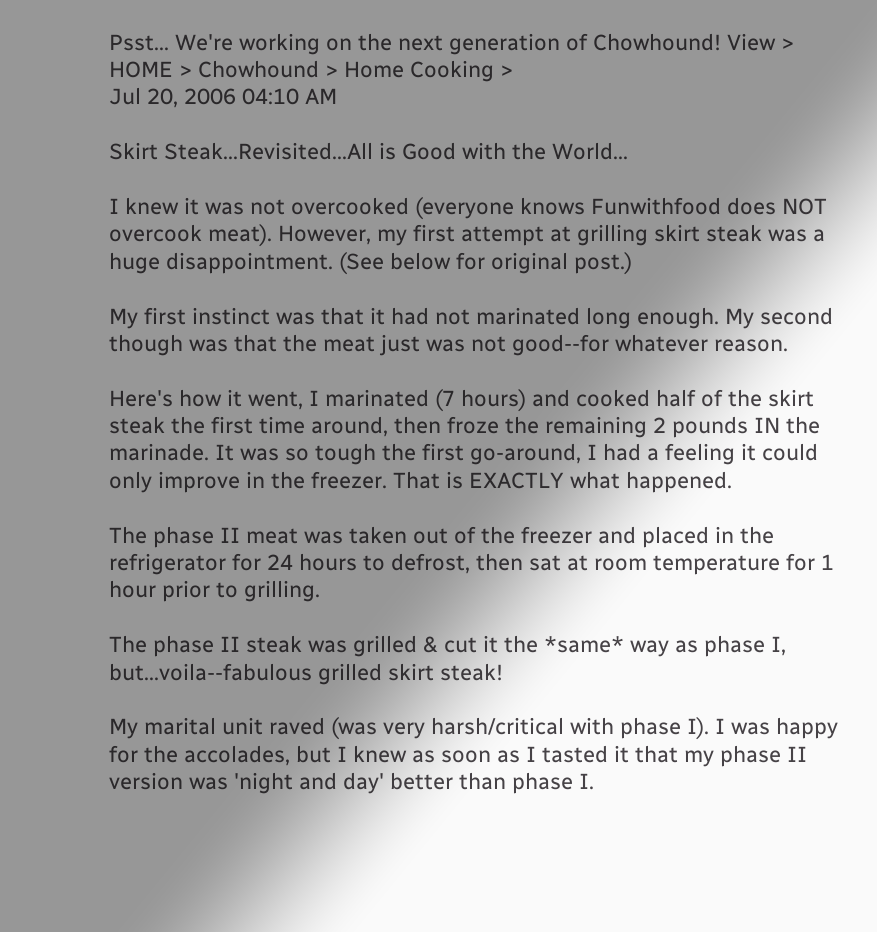Psst... We're working on the next generation of Chowhound! View >
HOME > Chowhound > Home Cooking >
Jul 20, 2006 04:10 AM

Skirt Steak...Revisited...All is Good with the World...

I knew it was not overcooked (everyone knows Funwithfood does NOT overcook meat). However, my first attempt at grilling skirt steak was a huge disappointment. (See below for original post.)

My first instinct was that it had not marinated long enough. My second though was that the meat just was not good--for whatever reason.

Here's how it went, I marinated (7 hours) and cooked half of the skirt steak the first time around, then froze the remaining 2 pounds IN the marinade. It was so tough the first go-around, I had a feeling it could only improve in the freezer. That is EXACTLY what happened.

The phase II meat was taken out of the freezer and placed in the refrigerator for 24 hours to defrost, then sat at room temperature for 1 hour prior to grilling.

The phase II steak was grilled & cut it the *same* way as phase I, but...voila--fabulous grilled skirt steak!

My marital unit raved (was very harsh/critical with phase I). I was happy for the accolades, but I knew as soon as I tasted it that my phase II version was 'night and day' better than phase I.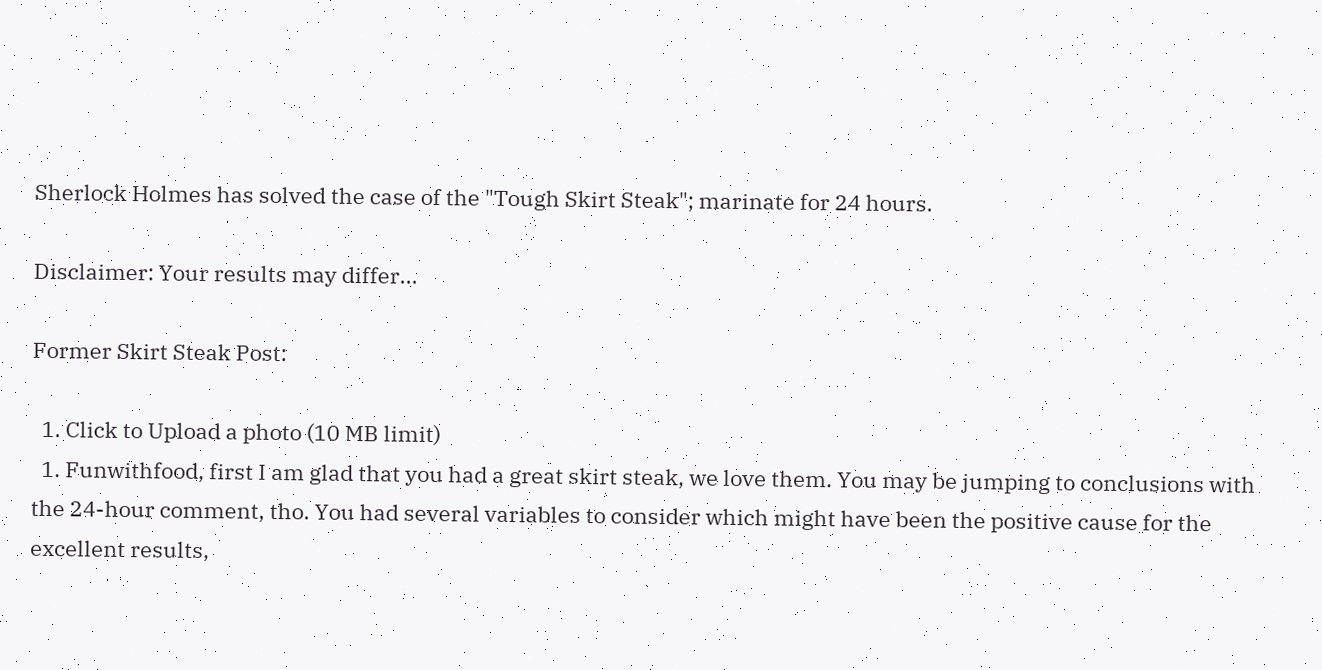Sherlock Holmes has solved the case of the "Tough Skirt Steak"; marinate for 24 hours.

Disclaimer: Your results may differ...

Former Skirt Steak Post:

  1. Click to Upload a photo (10 MB limit)
  1. Funwithfood, first I am glad that you had a great skirt steak, we love them. You may be jumping to conclusions with the 24-hour comment, tho. You had several variables to consider which might have been the positive cause for the excellent results,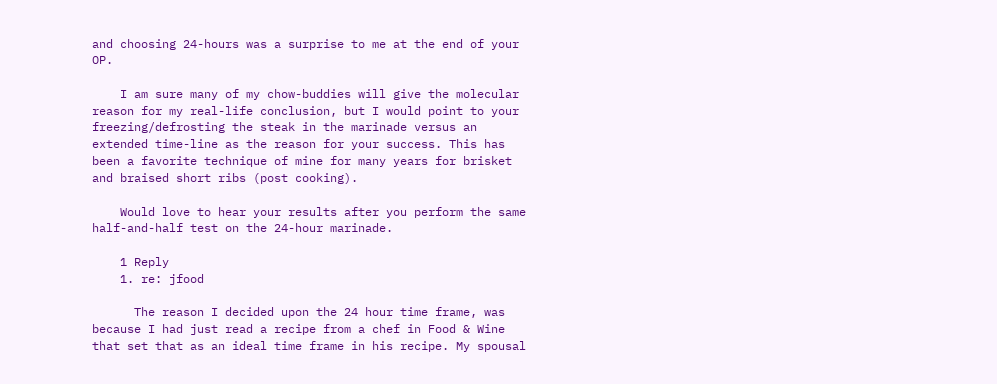and choosing 24-hours was a surprise to me at the end of your OP.

    I am sure many of my chow-buddies will give the molecular reason for my real-life conclusion, but I would point to your freezing/defrosting the steak in the marinade versus an extended time-line as the reason for your success. This has been a favorite technique of mine for many years for brisket and braised short ribs (post cooking).

    Would love to hear your results after you perform the same half-and-half test on the 24-hour marinade.

    1 Reply
    1. re: jfood

      The reason I decided upon the 24 hour time frame, was because I had just read a recipe from a chef in Food & Wine that set that as an ideal time frame in his recipe. My spousal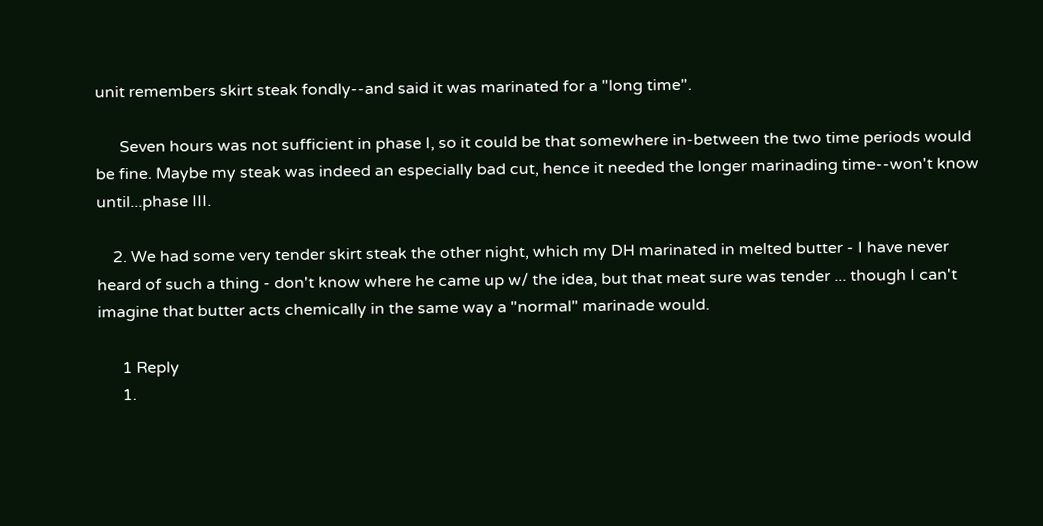unit remembers skirt steak fondly--and said it was marinated for a "long time".

      Seven hours was not sufficient in phase I, so it could be that somewhere in-between the two time periods would be fine. Maybe my steak was indeed an especially bad cut, hence it needed the longer marinading time--won't know until...phase III.

    2. We had some very tender skirt steak the other night, which my DH marinated in melted butter - I have never heard of such a thing - don't know where he came up w/ the idea, but that meat sure was tender ... though I can't imagine that butter acts chemically in the same way a "normal" marinade would.

      1 Reply
      1.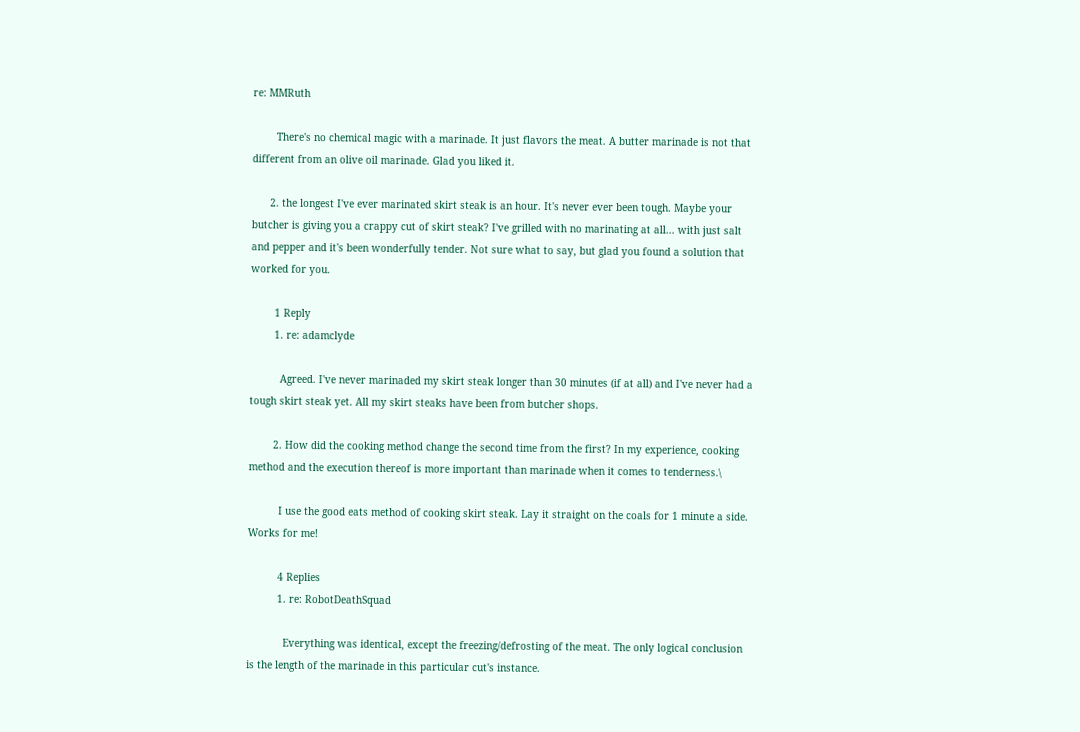re: MMRuth

        There's no chemical magic with a marinade. It just flavors the meat. A butter marinade is not that different from an olive oil marinade. Glad you liked it.

      2. the longest I've ever marinated skirt steak is an hour. It's never ever been tough. Maybe your butcher is giving you a crappy cut of skirt steak? I've grilled with no marinating at all... with just salt and pepper and it's been wonderfully tender. Not sure what to say, but glad you found a solution that worked for you.

        1 Reply
        1. re: adamclyde

          Agreed. I've never marinaded my skirt steak longer than 30 minutes (if at all) and I've never had a tough skirt steak yet. All my skirt steaks have been from butcher shops.

        2. How did the cooking method change the second time from the first? In my experience, cooking method and the execution thereof is more important than marinade when it comes to tenderness.\

          I use the good eats method of cooking skirt steak. Lay it straight on the coals for 1 minute a side. Works for me!

          4 Replies
          1. re: RobotDeathSquad

            Everything was identical, except the freezing/defrosting of the meat. The only logical conclusion is the length of the marinade in this particular cut's instance.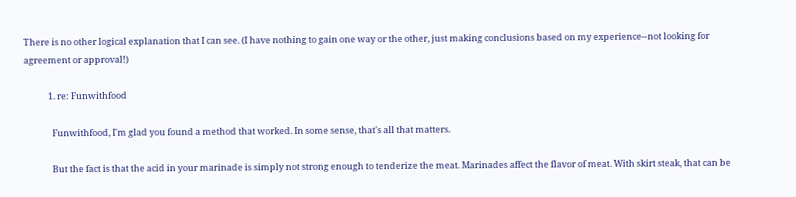There is no other logical explanation that I can see. (I have nothing to gain one way or the other, just making conclusions based on my experience--not looking for agreement or approval!)

            1. re: Funwithfood

              Funwithfood, I'm glad you found a method that worked. In some sense, that's all that matters.

              But the fact is that the acid in your marinade is simply not strong enough to tenderize the meat. Marinades affect the flavor of meat. With skirt steak, that can be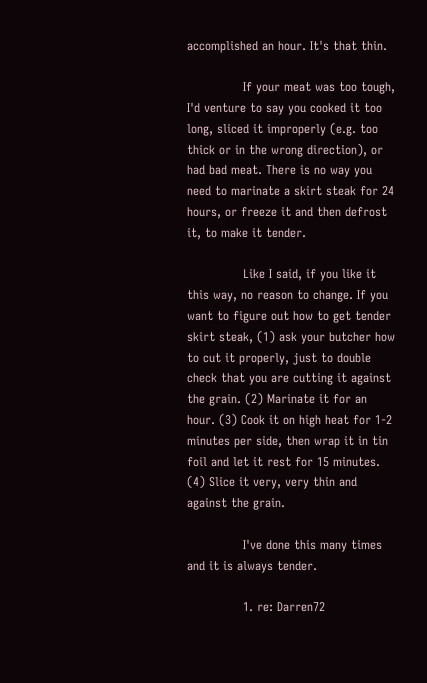accomplished an hour. It's that thin.

              If your meat was too tough, I'd venture to say you cooked it too long, sliced it improperly (e.g. too thick or in the wrong direction), or had bad meat. There is no way you need to marinate a skirt steak for 24 hours, or freeze it and then defrost it, to make it tender.

              Like I said, if you like it this way, no reason to change. If you want to figure out how to get tender skirt steak, (1) ask your butcher how to cut it properly, just to double check that you are cutting it against the grain. (2) Marinate it for an hour. (3) Cook it on high heat for 1-2 minutes per side, then wrap it in tin foil and let it rest for 15 minutes. (4) Slice it very, very thin and against the grain.

              I've done this many times and it is always tender.

              1. re: Darren72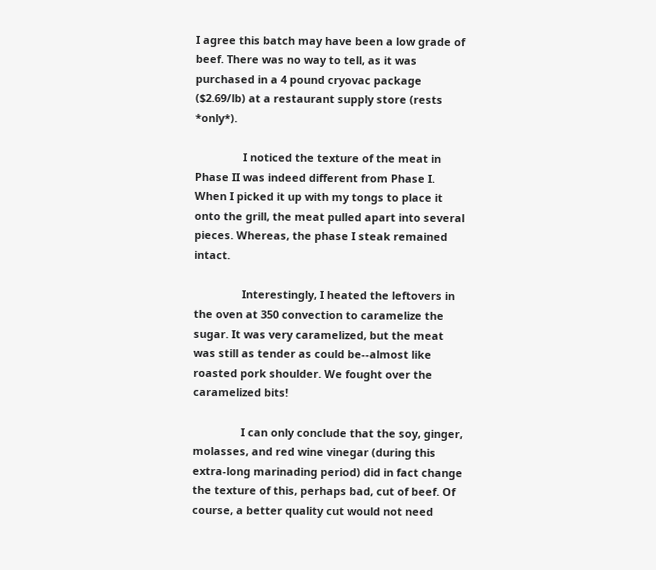I agree this batch may have been a low grade of beef. There was no way to tell, as it was purchased in a 4 pound cryovac package ($2.69/lb) at a restaurant supply store (rests *only*).

                I noticed the texture of the meat in Phase II was indeed different from Phase I. When I picked it up with my tongs to place it onto the grill, the meat pulled apart into several pieces. Whereas, the phase I steak remained intact.

                Interestingly, I heated the leftovers in the oven at 350 convection to caramelize the sugar. It was very caramelized, but the meat was still as tender as could be--almost like roasted pork shoulder. We fought over the caramelized bits!

                I can only conclude that the soy, ginger, molasses, and red wine vinegar (during this extra-long marinading period) did in fact change the texture of this, perhaps bad, cut of beef. Of course, a better quality cut would not need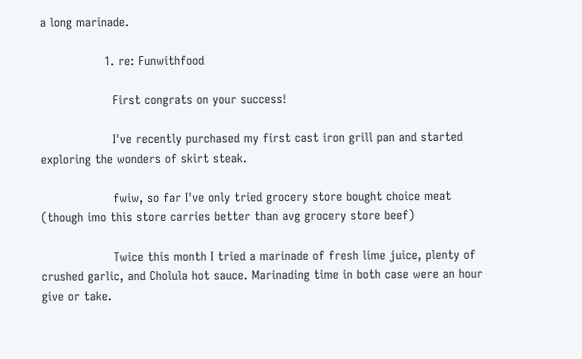a long marinade.

                1. re: Funwithfood

                  First congrats on your success!

                  I've recently purchased my first cast iron grill pan and started exploring the wonders of skirt steak.

                  fwiw, so far I've only tried grocery store bought choice meat (though imo this store carries better than avg grocery store beef)

                  Twice this month I tried a marinade of fresh lime juice, plenty of crushed garlic, and Cholula hot sauce. Marinading time in both case were an hour give or take.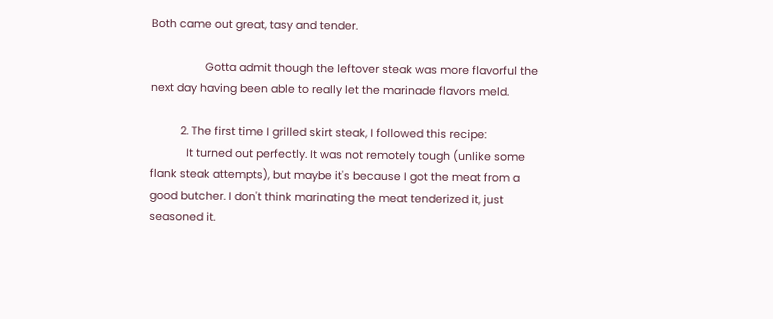Both came out great, tasy and tender.

                  Gotta admit though the leftover steak was more flavorful the next day having been able to really let the marinade flavors meld.

          2. The first time I grilled skirt steak, I followed this recipe:
            It turned out perfectly. It was not remotely tough (unlike some flank steak attempts), but maybe it's because I got the meat from a good butcher. I don't think marinating the meat tenderized it, just seasoned it.